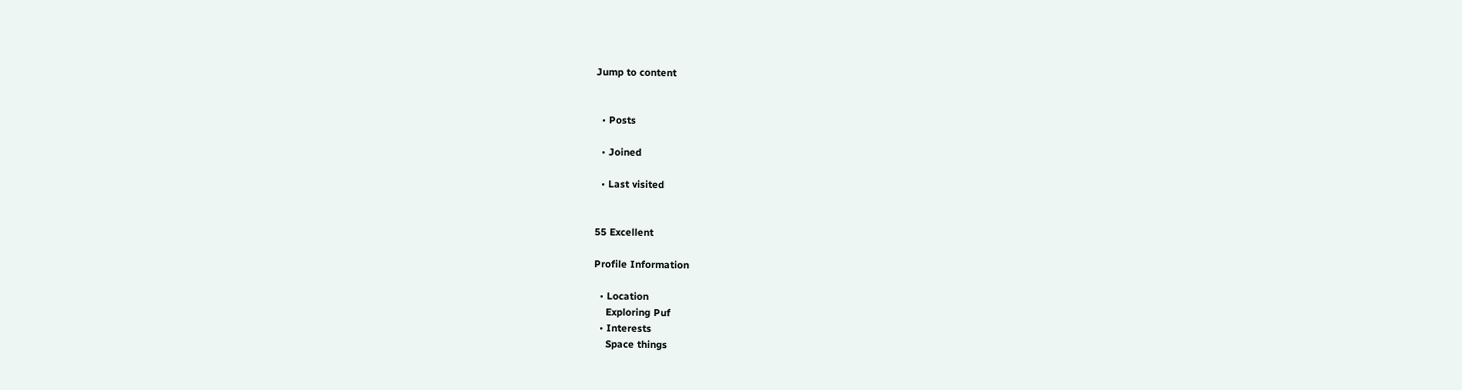Jump to content


  • Posts

  • Joined

  • Last visited


55 Excellent

Profile Information

  • Location
    Exploring Puf
  • Interests
    Space things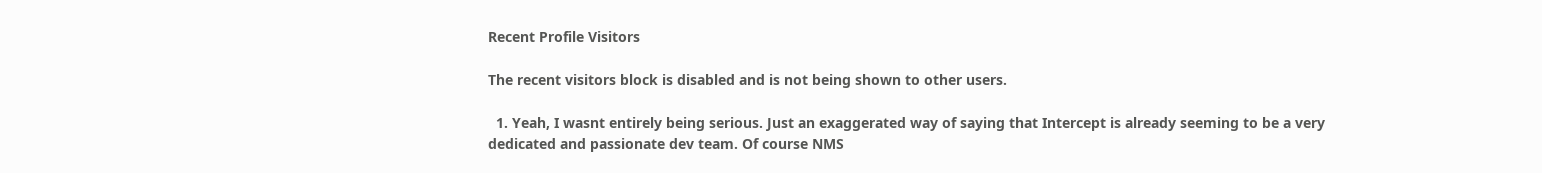Recent Profile Visitors

The recent visitors block is disabled and is not being shown to other users.

  1. Yeah, I wasnt entirely being serious. Just an exaggerated way of saying that Intercept is already seeming to be a very dedicated and passionate dev team. Of course NMS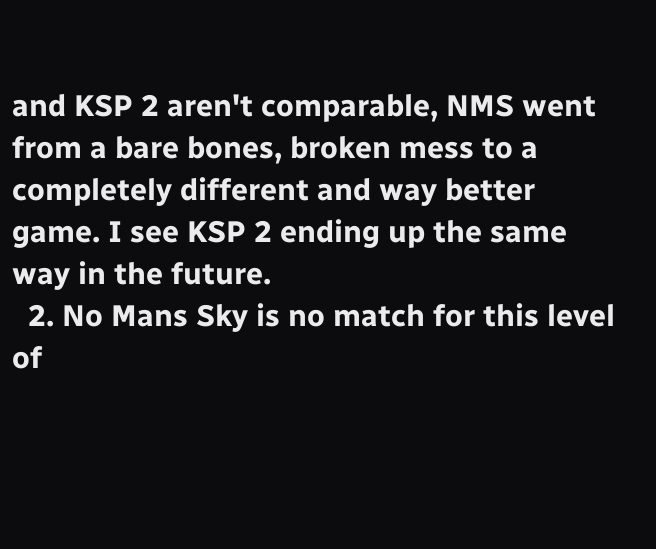and KSP 2 aren't comparable, NMS went from a bare bones, broken mess to a completely different and way better game. I see KSP 2 ending up the same way in the future.
  2. No Mans Sky is no match for this level of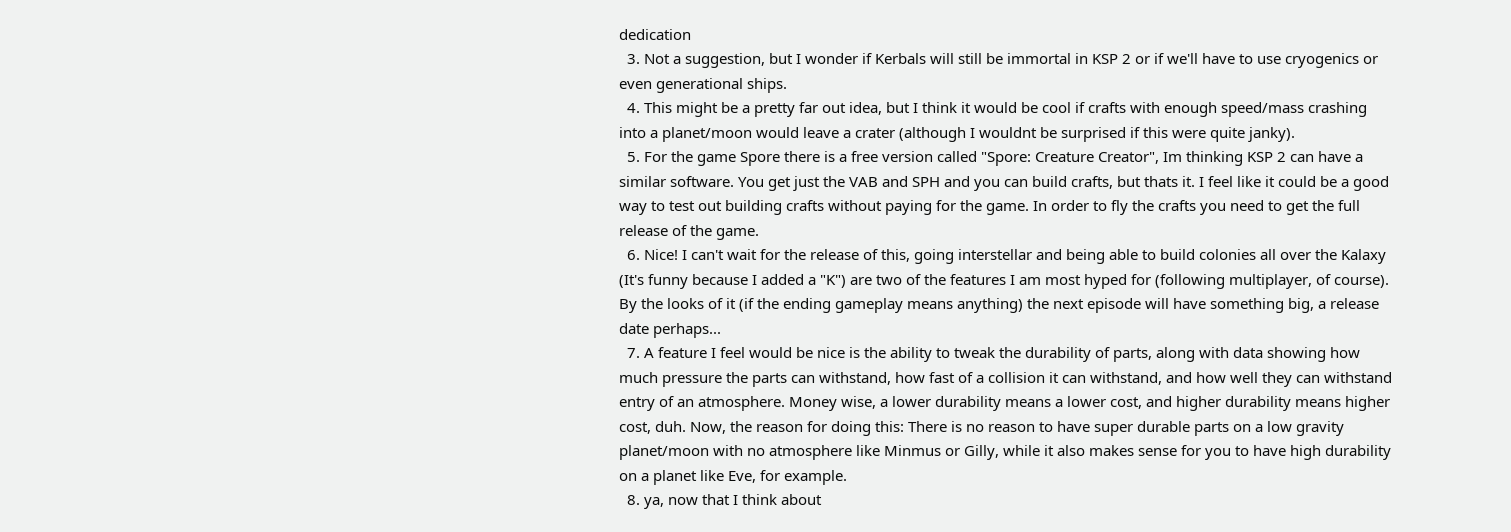dedication
  3. Not a suggestion, but I wonder if Kerbals will still be immortal in KSP 2 or if we'll have to use cryogenics or even generational ships.
  4. This might be a pretty far out idea, but I think it would be cool if crafts with enough speed/mass crashing into a planet/moon would leave a crater (although I wouldnt be surprised if this were quite janky).
  5. For the game Spore there is a free version called "Spore: Creature Creator", Im thinking KSP 2 can have a similar software. You get just the VAB and SPH and you can build crafts, but thats it. I feel like it could be a good way to test out building crafts without paying for the game. In order to fly the crafts you need to get the full release of the game.
  6. Nice! I can't wait for the release of this, going interstellar and being able to build colonies all over the Kalaxy (It's funny because I added a "K") are two of the features I am most hyped for (following multiplayer, of course). By the looks of it (if the ending gameplay means anything) the next episode will have something big, a release date perhaps...
  7. A feature I feel would be nice is the ability to tweak the durability of parts, along with data showing how much pressure the parts can withstand, how fast of a collision it can withstand, and how well they can withstand entry of an atmosphere. Money wise, a lower durability means a lower cost, and higher durability means higher cost, duh. Now, the reason for doing this: There is no reason to have super durable parts on a low gravity planet/moon with no atmosphere like Minmus or Gilly, while it also makes sense for you to have high durability on a planet like Eve, for example.
  8. ya, now that I think about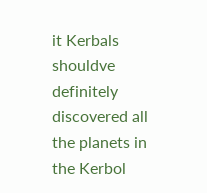it Kerbals shouldve definitely discovered all the planets in the Kerbol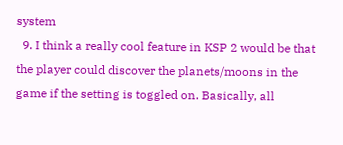system
  9. I think a really cool feature in KSP 2 would be that the player could discover the planets/moons in the game if the setting is toggled on. Basically, all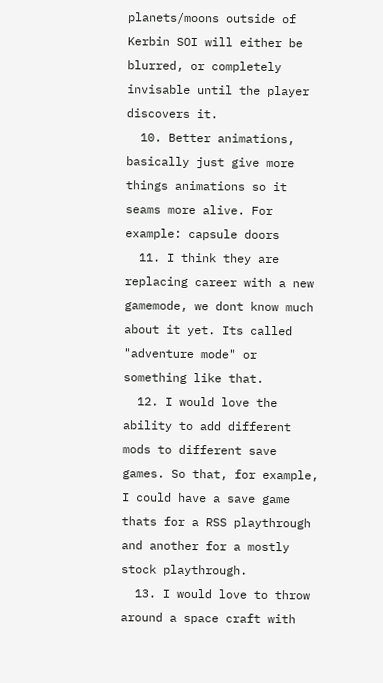planets/moons outside of Kerbin SOI will either be blurred, or completely invisable until the player discovers it.
  10. Better animations, basically just give more things animations so it seams more alive. For example: capsule doors
  11. I think they are replacing career with a new gamemode, we dont know much about it yet. Its called "adventure mode" or something like that.
  12. I would love the ability to add different mods to different save games. So that, for example, I could have a save game thats for a RSS playthrough and another for a mostly stock playthrough.
  13. I would love to throw around a space craft with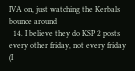IVA on, just watching the Kerbals bounce around
  14. I believe they do KSP 2 posts every other friday, not every friday (I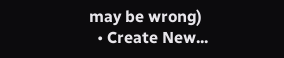may be wrong)
  • Create New...